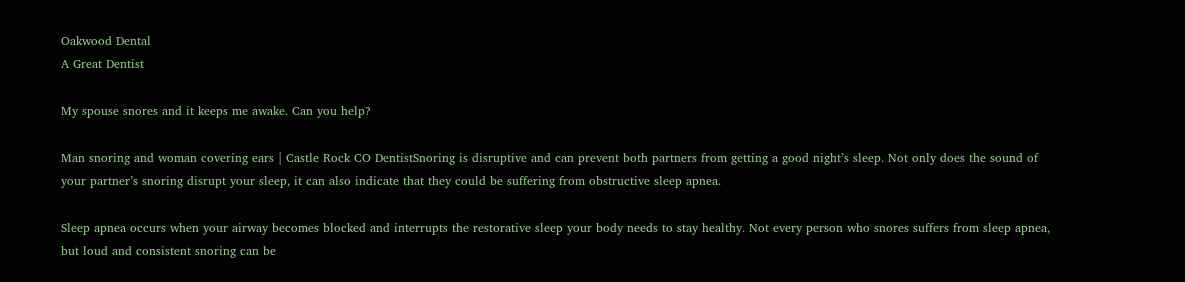Oakwood Dental
A Great Dentist

My spouse snores and it keeps me awake. Can you help?

Man snoring and woman covering ears | Castle Rock CO DentistSnoring is disruptive and can prevent both partners from getting a good night’s sleep. Not only does the sound of your partner’s snoring disrupt your sleep, it can also indicate that they could be suffering from obstructive sleep apnea.

Sleep apnea occurs when your airway becomes blocked and interrupts the restorative sleep your body needs to stay healthy. Not every person who snores suffers from sleep apnea, but loud and consistent snoring can be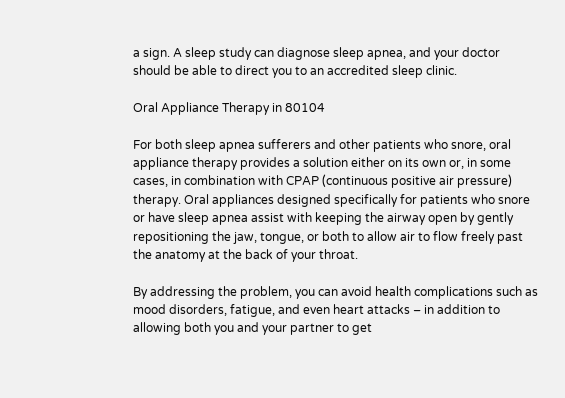a sign. A sleep study can diagnose sleep apnea, and your doctor should be able to direct you to an accredited sleep clinic.

Oral Appliance Therapy in 80104

For both sleep apnea sufferers and other patients who snore, oral appliance therapy provides a solution either on its own or, in some cases, in combination with CPAP (continuous positive air pressure) therapy. Oral appliances designed specifically for patients who snore or have sleep apnea assist with keeping the airway open by gently repositioning the jaw, tongue, or both to allow air to flow freely past the anatomy at the back of your throat.

By addressing the problem, you can avoid health complications such as mood disorders, fatigue, and even heart attacks – in addition to allowing both you and your partner to get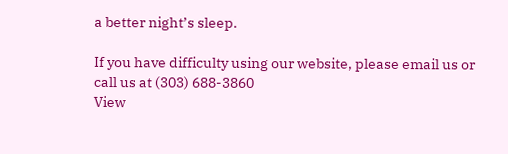a better night’s sleep.

If you have difficulty using our website, please email us or call us at (303) 688-3860
View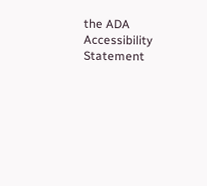the ADA Accessibility Statement